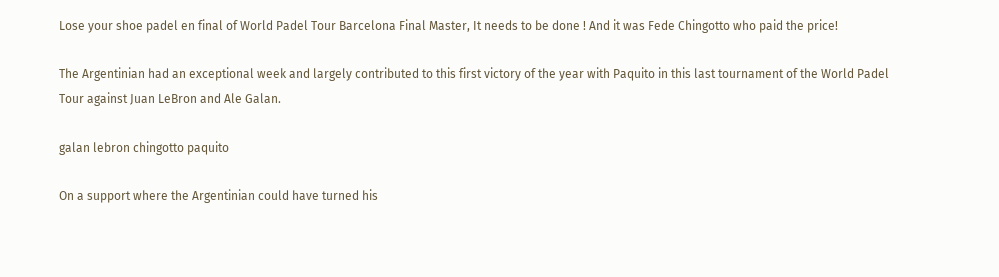Lose your shoe padel en final of World Padel Tour Barcelona Final Master, It needs to be done ! And it was Fede Chingotto who paid the price!

The Argentinian had an exceptional week and largely contributed to this first victory of the year with Paquito in this last tournament of the World Padel Tour against Juan LeBron and Ale Galan.

galan lebron chingotto paquito

On a support where the Argentinian could have turned his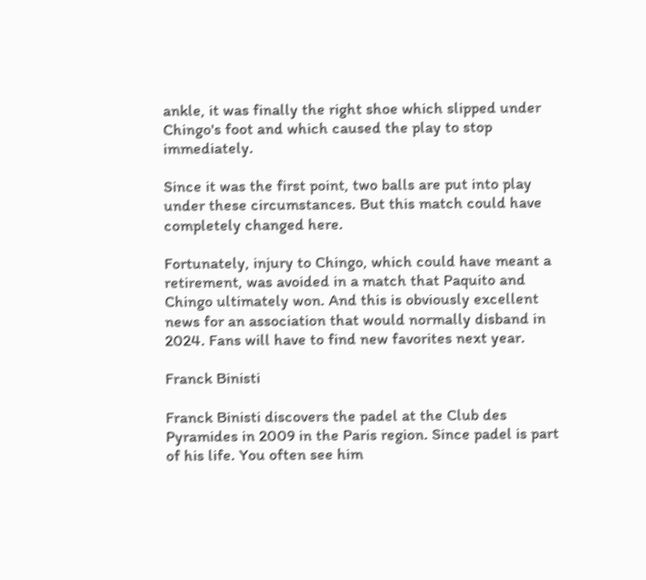ankle, it was finally the right shoe which slipped under Chingo's foot and which caused the play to stop immediately.

Since it was the first point, two balls are put into play under these circumstances. But this match could have completely changed here.

Fortunately, injury to Chingo, which could have meant a retirement, was avoided in a match that Paquito and Chingo ultimately won. And this is obviously excellent news for an association that would normally disband in 2024. Fans will have to find new favorites next year.

Franck Binisti

Franck Binisti discovers the padel at the Club des Pyramides in 2009 in the Paris region. Since padel is part of his life. You often see him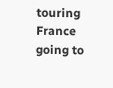touring France going to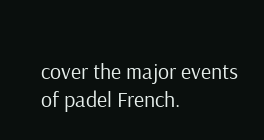cover the major events of padel French.